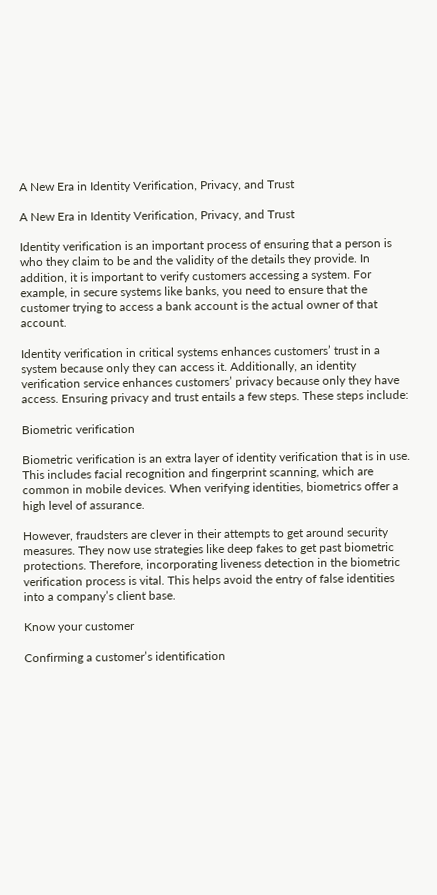A New Era in Identity Verification, Privacy, and Trust

A New Era in Identity Verification, Privacy, and Trust

Identity verification is an important process of ensuring that a person is who they claim to be and the validity of the details they provide. In addition, it is important to verify customers accessing a system. For example, in secure systems like banks, you need to ensure that the customer trying to access a bank account is the actual owner of that account.

Identity verification in critical systems enhances customers’ trust in a system because only they can access it. Additionally, an identity verification service enhances customers’ privacy because only they have access. Ensuring privacy and trust entails a few steps. These steps include:

Biometric verification

Biometric verification is an extra layer of identity verification that is in use. This includes facial recognition and fingerprint scanning, which are common in mobile devices. When verifying identities, biometrics offer a high level of assurance.

However, fraudsters are clever in their attempts to get around security measures. They now use strategies like deep fakes to get past biometric protections. Therefore, incorporating liveness detection in the biometric verification process is vital. This helps avoid the entry of false identities into a company’s client base.

Know your customer

Confirming a customer’s identification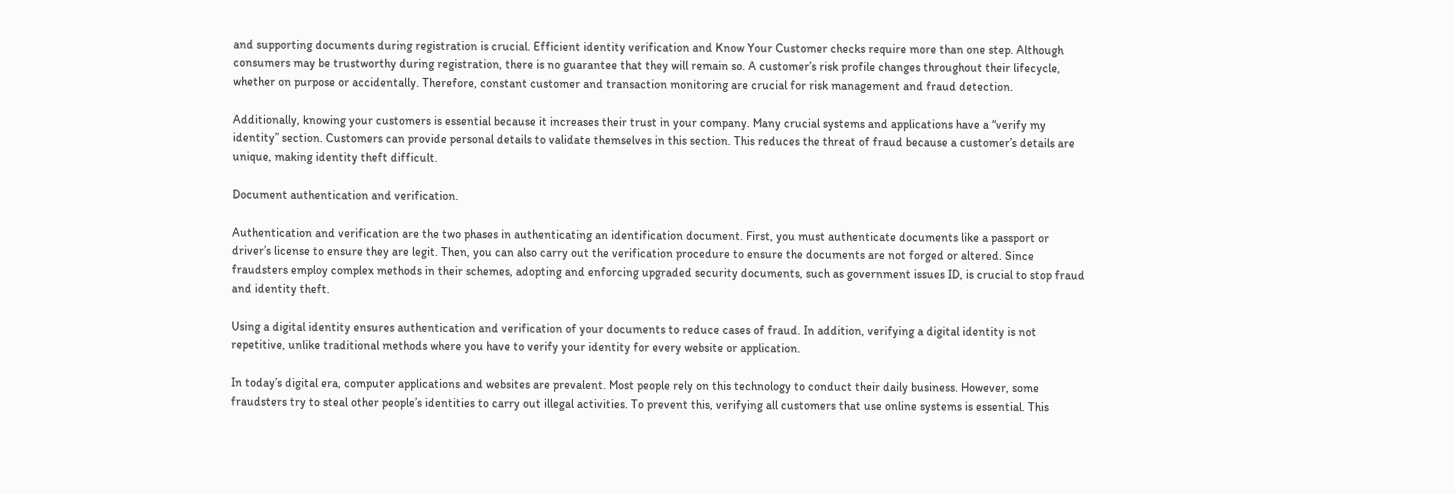and supporting documents during registration is crucial. Efficient identity verification and Know Your Customer checks require more than one step. Although consumers may be trustworthy during registration, there is no guarantee that they will remain so. A customer’s risk profile changes throughout their lifecycle, whether on purpose or accidentally. Therefore, constant customer and transaction monitoring are crucial for risk management and fraud detection.

Additionally, knowing your customers is essential because it increases their trust in your company. Many crucial systems and applications have a “verify my identity” section. Customers can provide personal details to validate themselves in this section. This reduces the threat of fraud because a customer’s details are unique, making identity theft difficult.

Document authentication and verification.

Authentication and verification are the two phases in authenticating an identification document. First, you must authenticate documents like a passport or driver’s license to ensure they are legit. Then, you can also carry out the verification procedure to ensure the documents are not forged or altered. Since fraudsters employ complex methods in their schemes, adopting and enforcing upgraded security documents, such as government issues ID, is crucial to stop fraud and identity theft.

Using a digital identity ensures authentication and verification of your documents to reduce cases of fraud. In addition, verifying a digital identity is not repetitive, unlike traditional methods where you have to verify your identity for every website or application.

In today’s digital era, computer applications and websites are prevalent. Most people rely on this technology to conduct their daily business. However, some fraudsters try to steal other people’s identities to carry out illegal activities. To prevent this, verifying all customers that use online systems is essential. This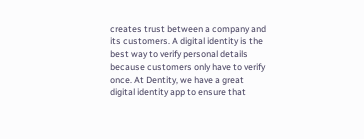creates trust between a company and its customers. A digital identity is the best way to verify personal details because customers only have to verify once. At Dentity, we have a great digital identity app to ensure that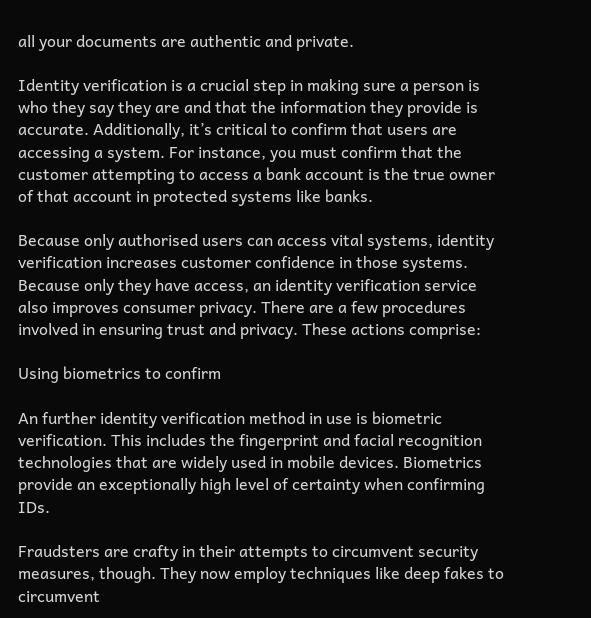all your documents are authentic and private.

Identity verification is a crucial step in making sure a person is who they say they are and that the information they provide is accurate. Additionally, it’s critical to confirm that users are accessing a system. For instance, you must confirm that the customer attempting to access a bank account is the true owner of that account in protected systems like banks.

Because only authorised users can access vital systems, identity verification increases customer confidence in those systems. Because only they have access, an identity verification service also improves consumer privacy. There are a few procedures involved in ensuring trust and privacy. These actions comprise:

Using biometrics to confirm

An further identity verification method in use is biometric verification. This includes the fingerprint and facial recognition technologies that are widely used in mobile devices. Biometrics provide an exceptionally high level of certainty when confirming IDs.

Fraudsters are crafty in their attempts to circumvent security measures, though. They now employ techniques like deep fakes to circumvent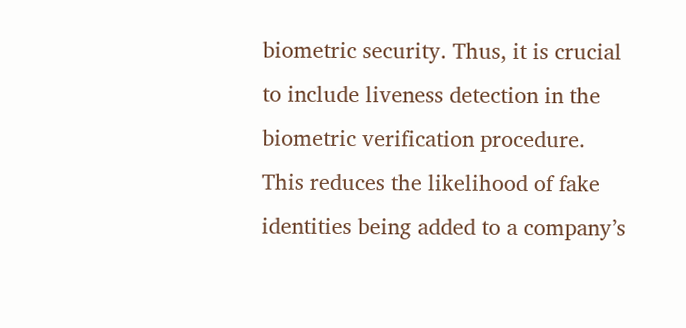biometric security. Thus, it is crucial to include liveness detection in the biometric verification procedure. This reduces the likelihood of fake identities being added to a company’s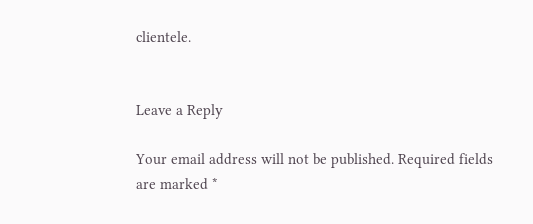clientele.


Leave a Reply

Your email address will not be published. Required fields are marked *